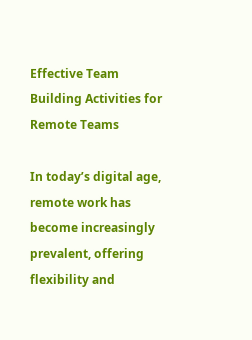Effective Team Building Activities for Remote Teams

In today’s digital age, remote work has become increasingly prevalent, offering flexibility and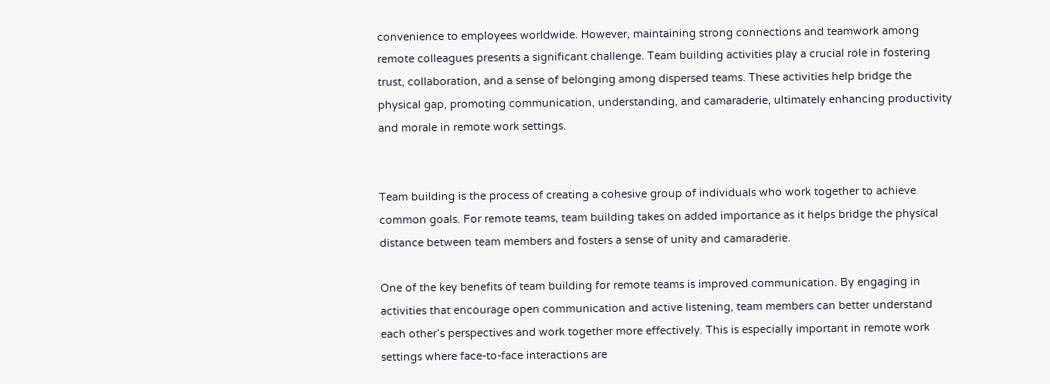convenience to employees worldwide. However, maintaining strong connections and teamwork among remote colleagues presents a significant challenge. Team building activities play a crucial role in fostering trust, collaboration, and a sense of belonging among dispersed teams. These activities help bridge the physical gap, promoting communication, understanding, and camaraderie, ultimately enhancing productivity and morale in remote work settings.


Team building is the process of creating a cohesive group of individuals who work together to achieve common goals. For remote teams, team building takes on added importance as it helps bridge the physical distance between team members and fosters a sense of unity and camaraderie.

One of the key benefits of team building for remote teams is improved communication. By engaging in activities that encourage open communication and active listening, team members can better understand each other’s perspectives and work together more effectively. This is especially important in remote work settings where face-to-face interactions are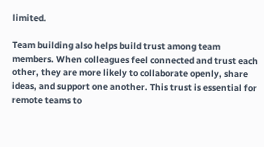limited.

Team building also helps build trust among team members. When colleagues feel connected and trust each other, they are more likely to collaborate openly, share ideas, and support one another. This trust is essential for remote teams to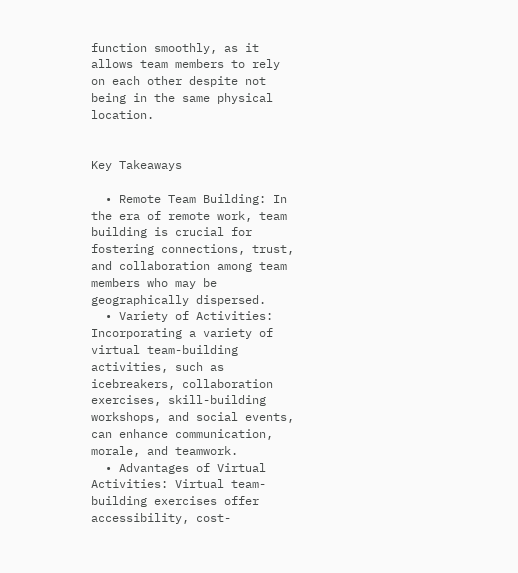function smoothly, as it allows team members to rely on each other despite not being in the same physical location.


Key Takeaways

  • Remote Team Building: In the era of remote work, team building is crucial for fostering connections, trust, and collaboration among team members who may be geographically dispersed.
  • Variety of Activities: Incorporating a variety of virtual team-building activities, such as icebreakers, collaboration exercises, skill-building workshops, and social events, can enhance communication, morale, and teamwork.
  • Advantages of Virtual Activities: Virtual team-building exercises offer accessibility, cost-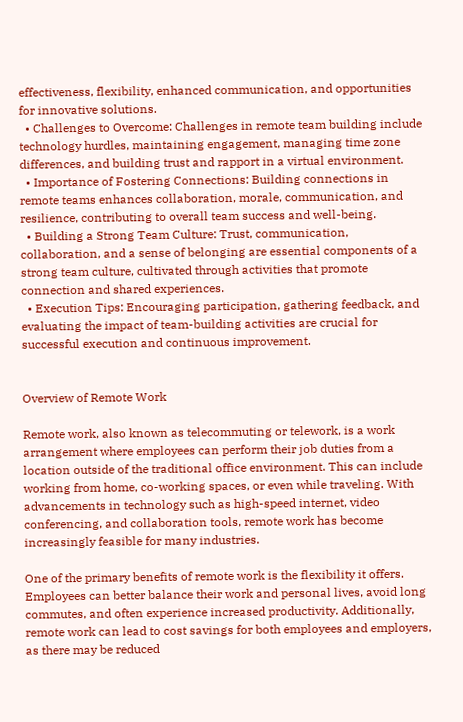effectiveness, flexibility, enhanced communication, and opportunities for innovative solutions.
  • Challenges to Overcome: Challenges in remote team building include technology hurdles, maintaining engagement, managing time zone differences, and building trust and rapport in a virtual environment.
  • Importance of Fostering Connections: Building connections in remote teams enhances collaboration, morale, communication, and resilience, contributing to overall team success and well-being.
  • Building a Strong Team Culture: Trust, communication, collaboration, and a sense of belonging are essential components of a strong team culture, cultivated through activities that promote connection and shared experiences.
  • Execution Tips: Encouraging participation, gathering feedback, and evaluating the impact of team-building activities are crucial for successful execution and continuous improvement.


Overview of Remote Work

Remote work, also known as telecommuting or telework, is a work arrangement where employees can perform their job duties from a location outside of the traditional office environment. This can include working from home, co-working spaces, or even while traveling. With advancements in technology such as high-speed internet, video conferencing, and collaboration tools, remote work has become increasingly feasible for many industries.

One of the primary benefits of remote work is the flexibility it offers. Employees can better balance their work and personal lives, avoid long commutes, and often experience increased productivity. Additionally, remote work can lead to cost savings for both employees and employers, as there may be reduced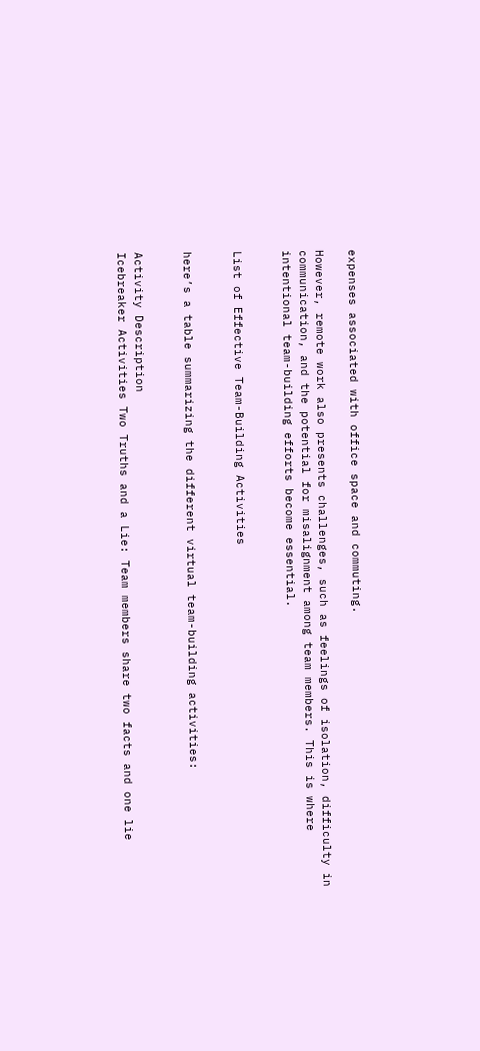expenses associated with office space and commuting.

However, remote work also presents challenges, such as feelings of isolation, difficulty in communication, and the potential for misalignment among team members. This is where intentional team-building efforts become essential.


List of Effective Team-Building Activities


here’s a table summarizing the different virtual team-building activities:


Activity Description
Icebreaker Activities Two Truths and a Lie: Team members share two facts and one lie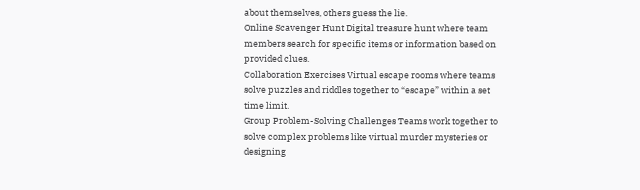about themselves, others guess the lie.
Online Scavenger Hunt Digital treasure hunt where team members search for specific items or information based on provided clues.
Collaboration Exercises Virtual escape rooms where teams solve puzzles and riddles together to “escape” within a set time limit.
Group Problem-Solving Challenges Teams work together to solve complex problems like virtual murder mysteries or designing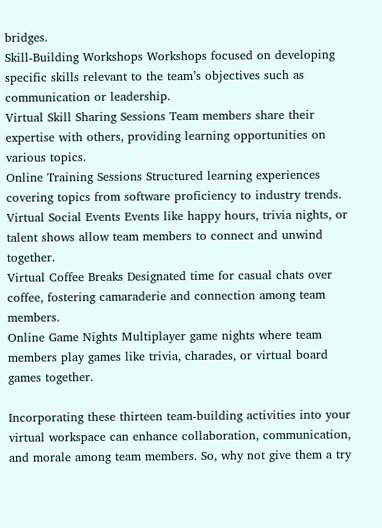bridges.
Skill-Building Workshops Workshops focused on developing specific skills relevant to the team’s objectives such as communication or leadership.
Virtual Skill Sharing Sessions Team members share their expertise with others, providing learning opportunities on various topics.
Online Training Sessions Structured learning experiences covering topics from software proficiency to industry trends.
Virtual Social Events Events like happy hours, trivia nights, or talent shows allow team members to connect and unwind together.
Virtual Coffee Breaks Designated time for casual chats over coffee, fostering camaraderie and connection among team members.
Online Game Nights Multiplayer game nights where team members play games like trivia, charades, or virtual board games together.

Incorporating these thirteen team-building activities into your virtual workspace can enhance collaboration, communication, and morale among team members. So, why not give them a try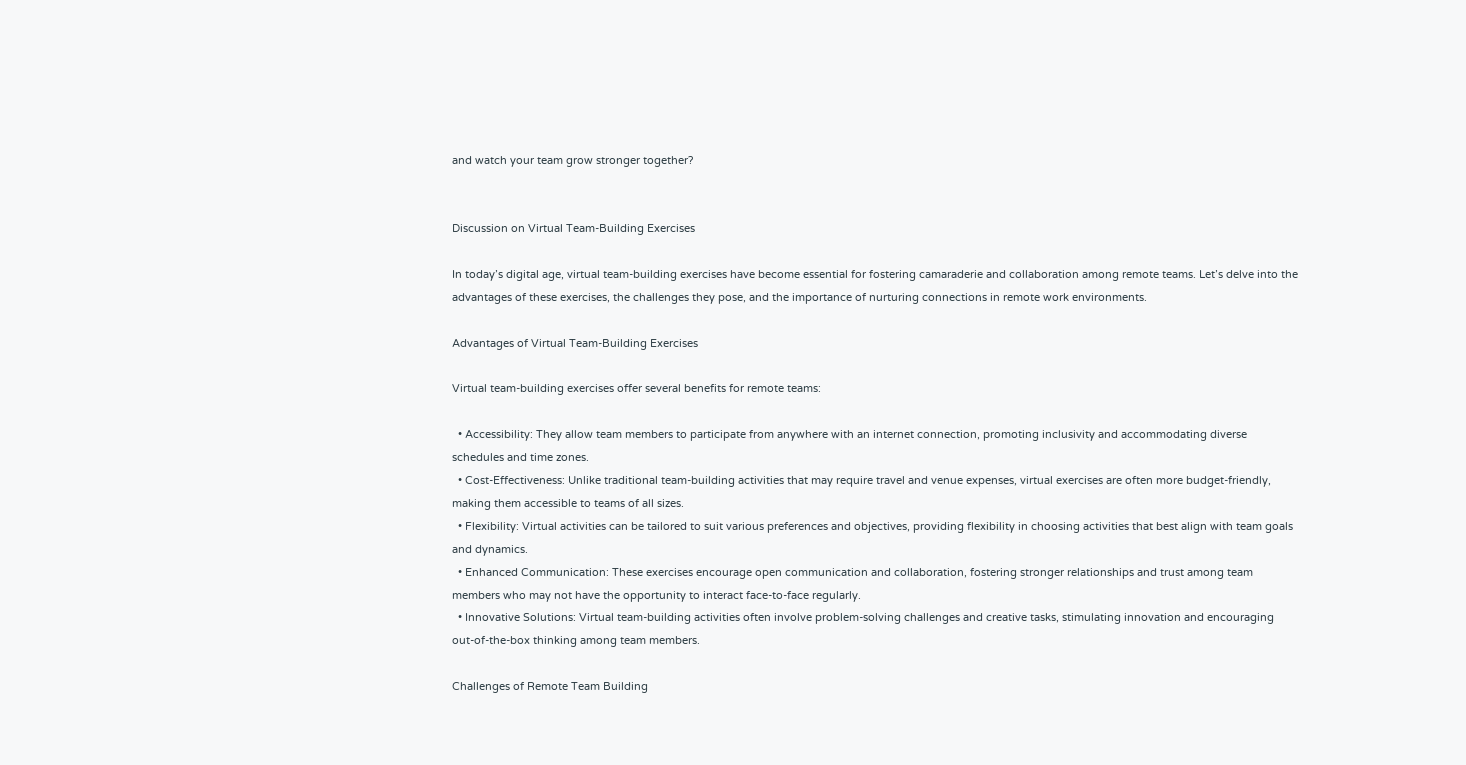and watch your team grow stronger together?


Discussion on Virtual Team-Building Exercises

In today’s digital age, virtual team-building exercises have become essential for fostering camaraderie and collaboration among remote teams. Let’s delve into the advantages of these exercises, the challenges they pose, and the importance of nurturing connections in remote work environments.

Advantages of Virtual Team-Building Exercises

Virtual team-building exercises offer several benefits for remote teams:

  • Accessibility: They allow team members to participate from anywhere with an internet connection, promoting inclusivity and accommodating diverse schedules and time zones.
  • Cost-Effectiveness: Unlike traditional team-building activities that may require travel and venue expenses, virtual exercises are often more budget-friendly, making them accessible to teams of all sizes.
  • Flexibility: Virtual activities can be tailored to suit various preferences and objectives, providing flexibility in choosing activities that best align with team goals and dynamics.
  • Enhanced Communication: These exercises encourage open communication and collaboration, fostering stronger relationships and trust among team members who may not have the opportunity to interact face-to-face regularly.
  • Innovative Solutions: Virtual team-building activities often involve problem-solving challenges and creative tasks, stimulating innovation and encouraging out-of-the-box thinking among team members.

Challenges of Remote Team Building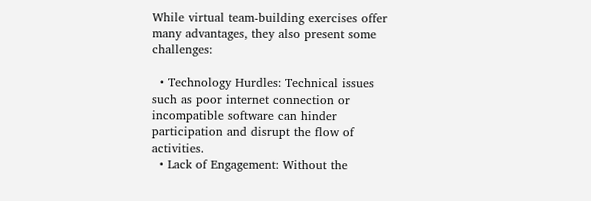While virtual team-building exercises offer many advantages, they also present some challenges:

  • Technology Hurdles: Technical issues such as poor internet connection or incompatible software can hinder participation and disrupt the flow of activities.
  • Lack of Engagement: Without the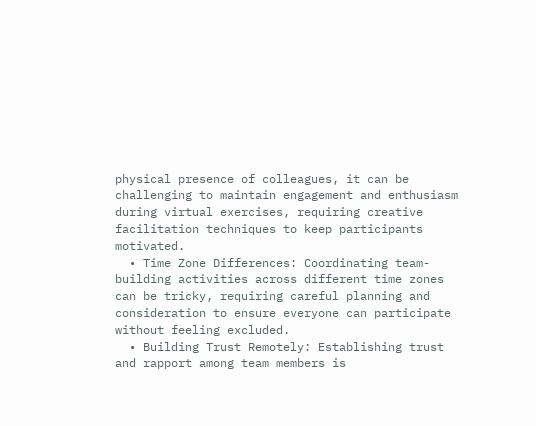physical presence of colleagues, it can be challenging to maintain engagement and enthusiasm during virtual exercises, requiring creative facilitation techniques to keep participants motivated.
  • Time Zone Differences: Coordinating team-building activities across different time zones can be tricky, requiring careful planning and consideration to ensure everyone can participate without feeling excluded.
  • Building Trust Remotely: Establishing trust and rapport among team members is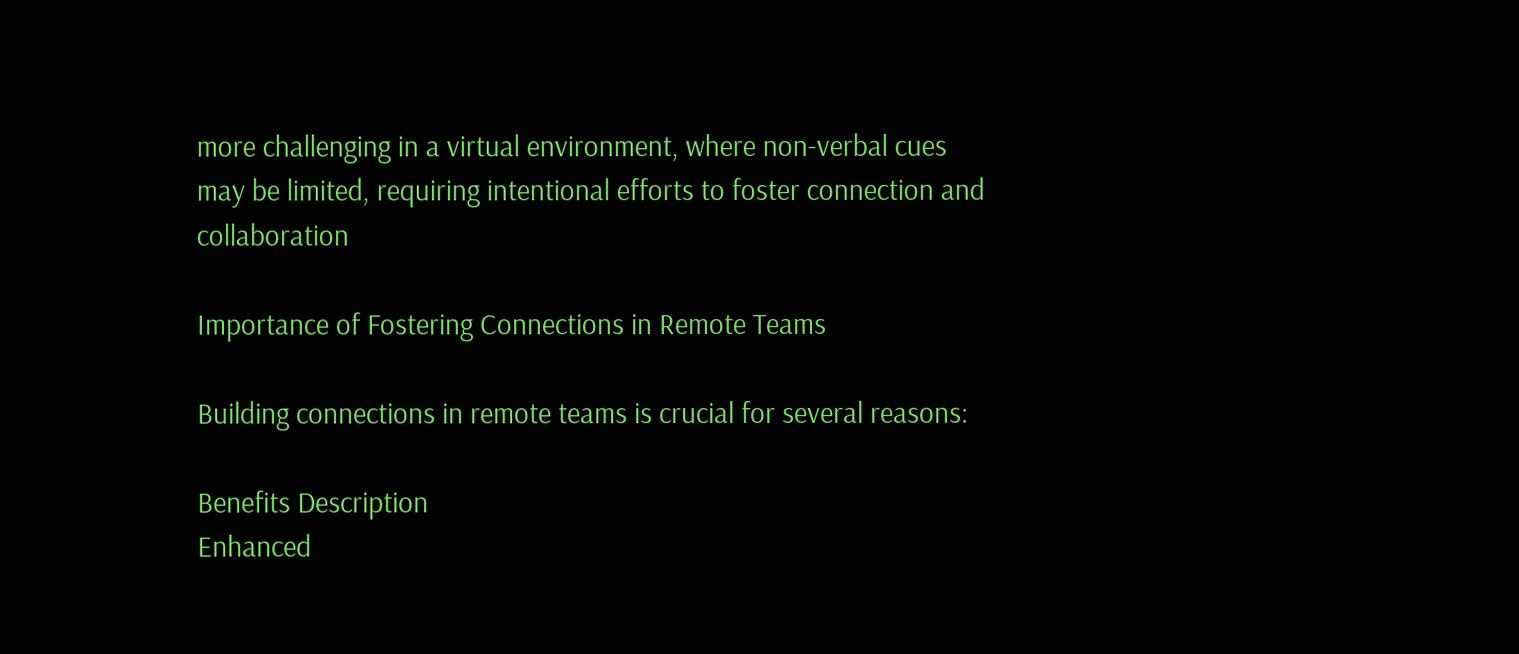more challenging in a virtual environment, where non-verbal cues may be limited, requiring intentional efforts to foster connection and collaboration

Importance of Fostering Connections in Remote Teams

Building connections in remote teams is crucial for several reasons:

Benefits Description
Enhanced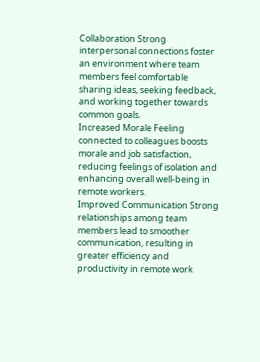Collaboration Strong interpersonal connections foster an environment where team members feel comfortable sharing ideas, seeking feedback, and working together towards common goals.
Increased Morale Feeling connected to colleagues boosts morale and job satisfaction, reducing feelings of isolation and enhancing overall well-being in remote workers.
Improved Communication Strong relationships among team members lead to smoother communication, resulting in greater efficiency and productivity in remote work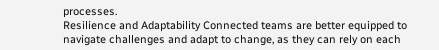processes.
Resilience and Adaptability Connected teams are better equipped to navigate challenges and adapt to change, as they can rely on each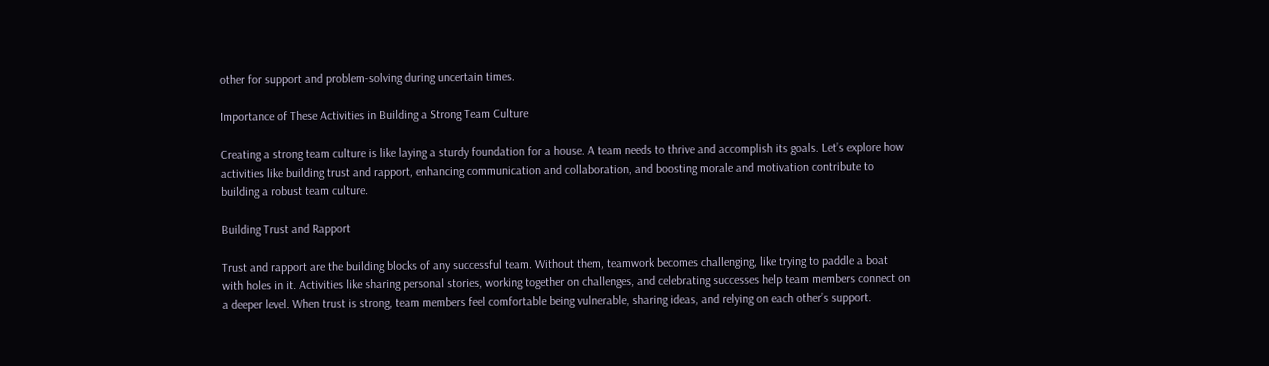other for support and problem-solving during uncertain times.

Importance of These Activities in Building a Strong Team Culture

Creating a strong team culture is like laying a sturdy foundation for a house. A team needs to thrive and accomplish its goals. Let’s explore how activities like building trust and rapport, enhancing communication and collaboration, and boosting morale and motivation contribute to building a robust team culture.

Building Trust and Rapport

Trust and rapport are the building blocks of any successful team. Without them, teamwork becomes challenging, like trying to paddle a boat with holes in it. Activities like sharing personal stories, working together on challenges, and celebrating successes help team members connect on a deeper level. When trust is strong, team members feel comfortable being vulnerable, sharing ideas, and relying on each other’s support.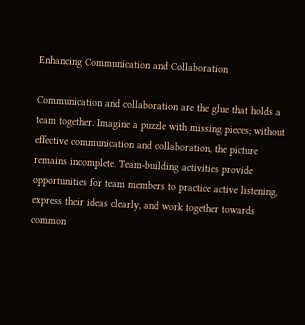Enhancing Communication and Collaboration

Communication and collaboration are the glue that holds a team together. Imagine a puzzle with missing pieces; without effective communication and collaboration, the picture remains incomplete. Team-building activities provide opportunities for team members to practice active listening, express their ideas clearly, and work together towards common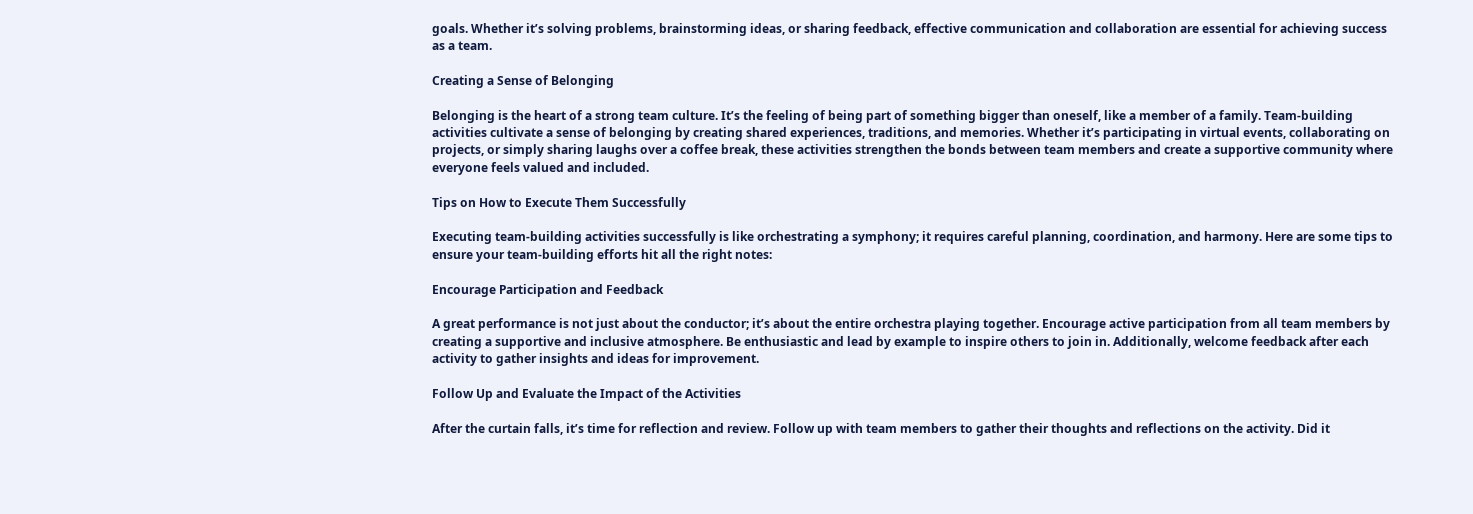goals. Whether it’s solving problems, brainstorming ideas, or sharing feedback, effective communication and collaboration are essential for achieving success as a team.

Creating a Sense of Belonging

Belonging is the heart of a strong team culture. It’s the feeling of being part of something bigger than oneself, like a member of a family. Team-building activities cultivate a sense of belonging by creating shared experiences, traditions, and memories. Whether it’s participating in virtual events, collaborating on projects, or simply sharing laughs over a coffee break, these activities strengthen the bonds between team members and create a supportive community where everyone feels valued and included.

Tips on How to Execute Them Successfully

Executing team-building activities successfully is like orchestrating a symphony; it requires careful planning, coordination, and harmony. Here are some tips to ensure your team-building efforts hit all the right notes:

Encourage Participation and Feedback

A great performance is not just about the conductor; it’s about the entire orchestra playing together. Encourage active participation from all team members by creating a supportive and inclusive atmosphere. Be enthusiastic and lead by example to inspire others to join in. Additionally, welcome feedback after each activity to gather insights and ideas for improvement.

Follow Up and Evaluate the Impact of the Activities

After the curtain falls, it’s time for reflection and review. Follow up with team members to gather their thoughts and reflections on the activity. Did it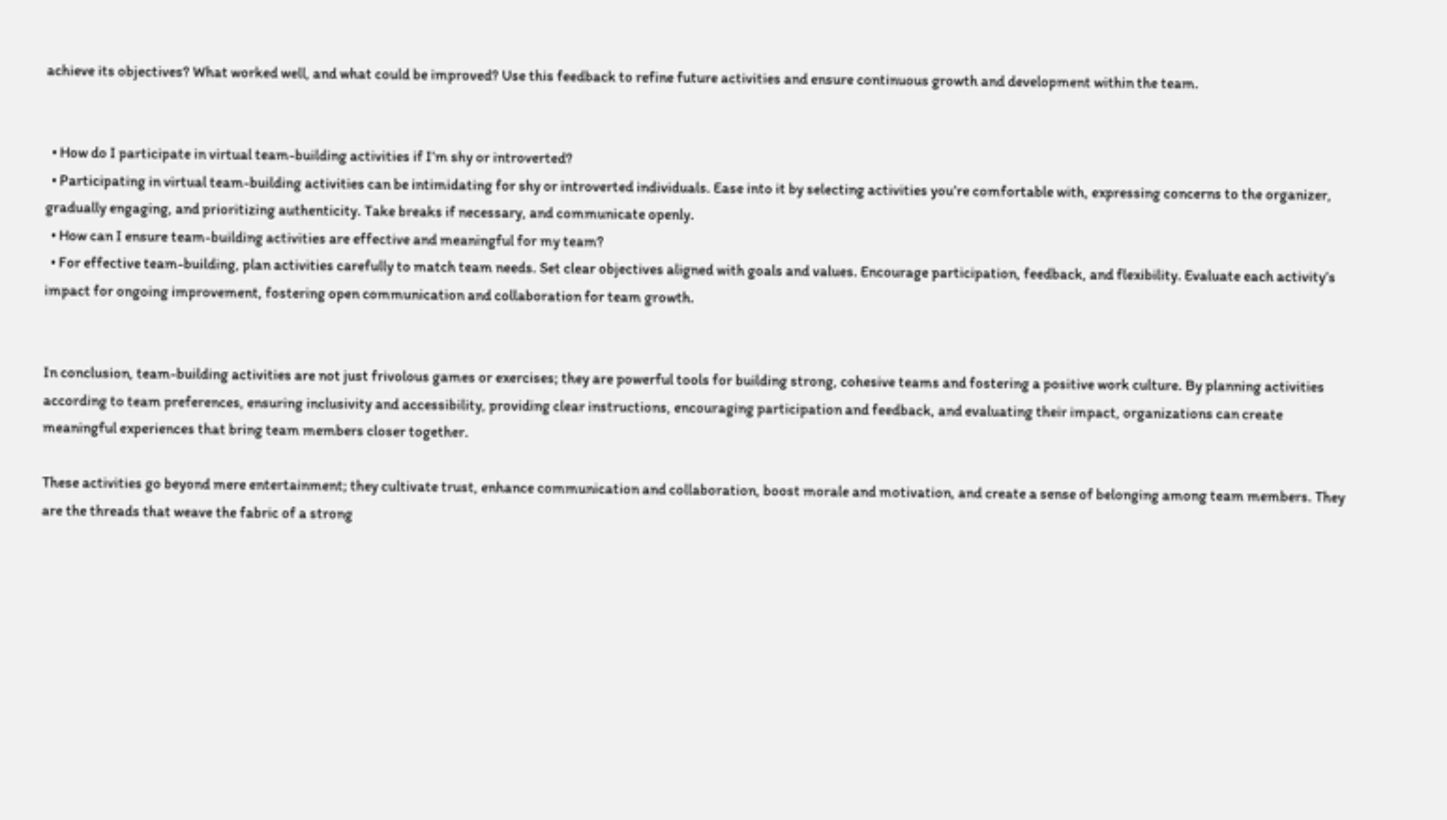achieve its objectives? What worked well, and what could be improved? Use this feedback to refine future activities and ensure continuous growth and development within the team.


  • How do I participate in virtual team-building activities if I’m shy or introverted?
  • Participating in virtual team-building activities can be intimidating for shy or introverted individuals. Ease into it by selecting activities you’re comfortable with, expressing concerns to the organizer, gradually engaging, and prioritizing authenticity. Take breaks if necessary, and communicate openly.
  • How can I ensure team-building activities are effective and meaningful for my team?
  • For effective team-building, plan activities carefully to match team needs. Set clear objectives aligned with goals and values. Encourage participation, feedback, and flexibility. Evaluate each activity’s impact for ongoing improvement, fostering open communication and collaboration for team growth.


In conclusion, team-building activities are not just frivolous games or exercises; they are powerful tools for building strong, cohesive teams and fostering a positive work culture. By planning activities according to team preferences, ensuring inclusivity and accessibility, providing clear instructions, encouraging participation and feedback, and evaluating their impact, organizations can create meaningful experiences that bring team members closer together.

These activities go beyond mere entertainment; they cultivate trust, enhance communication and collaboration, boost morale and motivation, and create a sense of belonging among team members. They are the threads that weave the fabric of a strong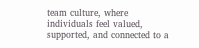team culture, where individuals feel valued, supported, and connected to a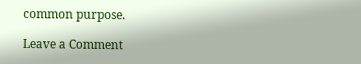common purpose.

Leave a Comment